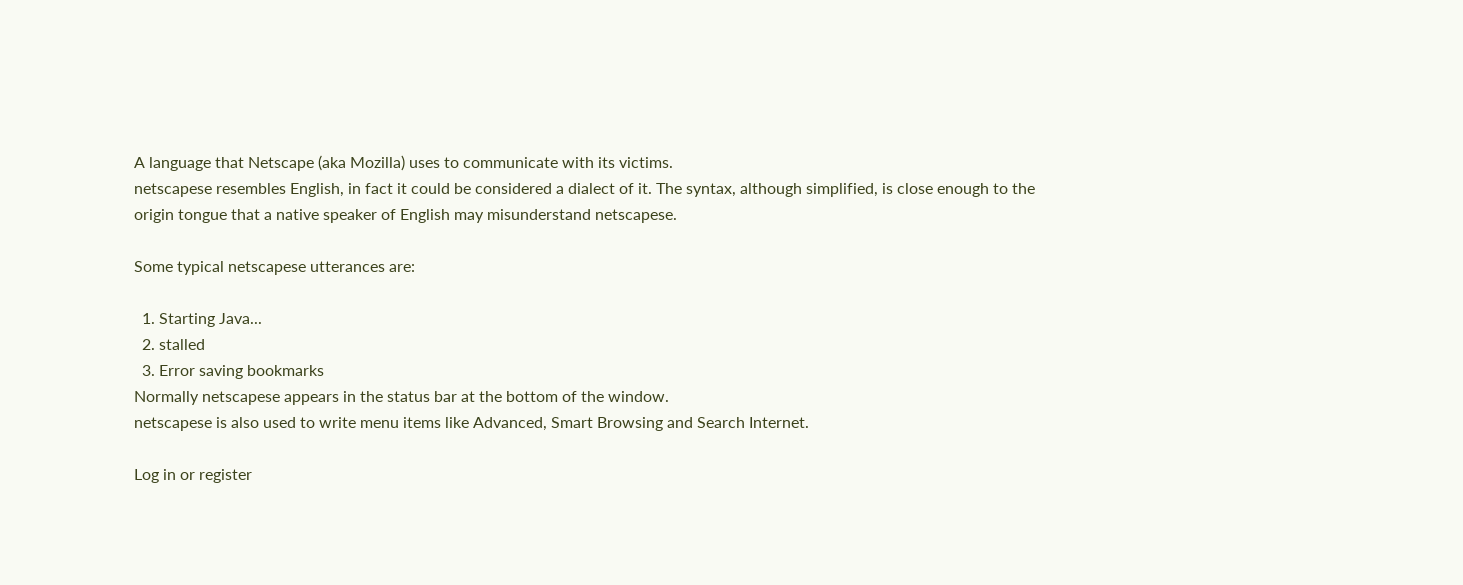A language that Netscape (aka Mozilla) uses to communicate with its victims.
netscapese resembles English, in fact it could be considered a dialect of it. The syntax, although simplified, is close enough to the origin tongue that a native speaker of English may misunderstand netscapese.

Some typical netscapese utterances are:

  1. Starting Java...
  2. stalled
  3. Error saving bookmarks
Normally netscapese appears in the status bar at the bottom of the window.
netscapese is also used to write menu items like Advanced, Smart Browsing and Search Internet.

Log in or register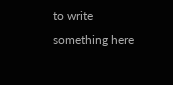to write something here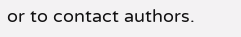or to contact authors.